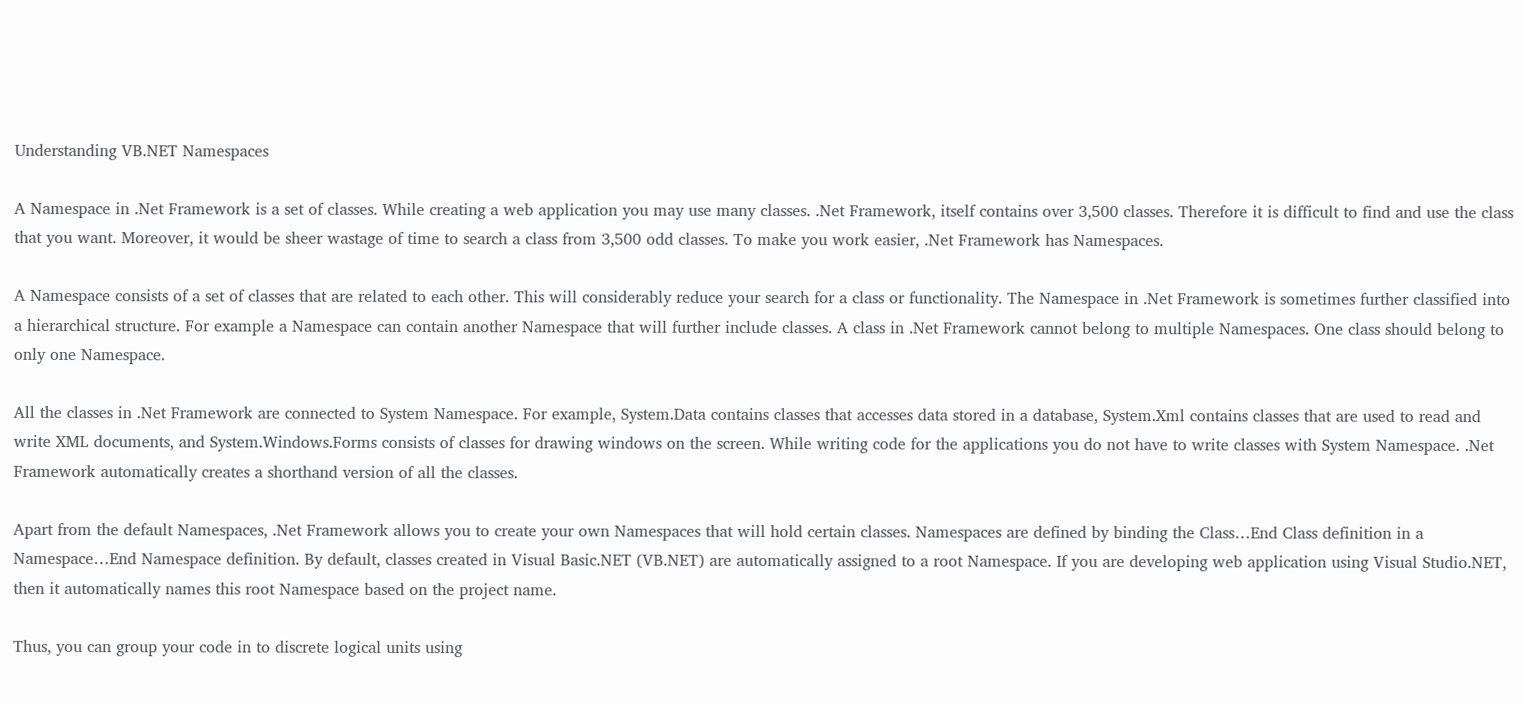Understanding VB.NET Namespaces

A Namespace in .Net Framework is a set of classes. While creating a web application you may use many classes. .Net Framework, itself contains over 3,500 classes. Therefore it is difficult to find and use the class that you want. Moreover, it would be sheer wastage of time to search a class from 3,500 odd classes. To make you work easier, .Net Framework has Namespaces.

A Namespace consists of a set of classes that are related to each other. This will considerably reduce your search for a class or functionality. The Namespace in .Net Framework is sometimes further classified into a hierarchical structure. For example a Namespace can contain another Namespace that will further include classes. A class in .Net Framework cannot belong to multiple Namespaces. One class should belong to only one Namespace.

All the classes in .Net Framework are connected to System Namespace. For example, System.Data contains classes that accesses data stored in a database, System.Xml contains classes that are used to read and write XML documents, and System.Windows.Forms consists of classes for drawing windows on the screen. While writing code for the applications you do not have to write classes with System Namespace. .Net Framework automatically creates a shorthand version of all the classes.

Apart from the default Namespaces, .Net Framework allows you to create your own Namespaces that will hold certain classes. Namespaces are defined by binding the Class…End Class definition in a Namespace…End Namespace definition. By default, classes created in Visual Basic.NET (VB.NET) are automatically assigned to a root Namespace. If you are developing web application using Visual Studio.NET, then it automatically names this root Namespace based on the project name.

Thus, you can group your code in to discrete logical units using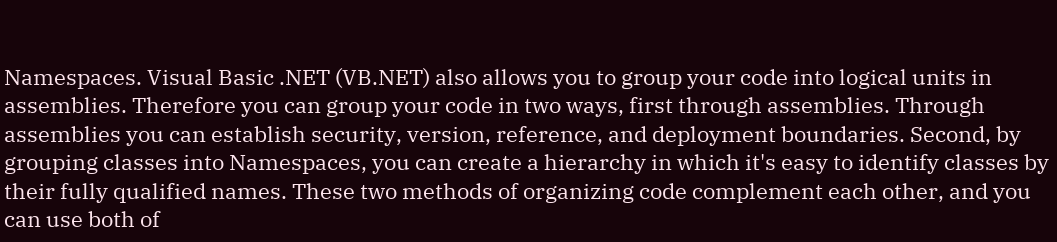Namespaces. Visual Basic .NET (VB.NET) also allows you to group your code into logical units in assemblies. Therefore you can group your code in two ways, first through assemblies. Through assemblies you can establish security, version, reference, and deployment boundaries. Second, by grouping classes into Namespaces, you can create a hierarchy in which it's easy to identify classes by their fully qualified names. These two methods of organizing code complement each other, and you can use both of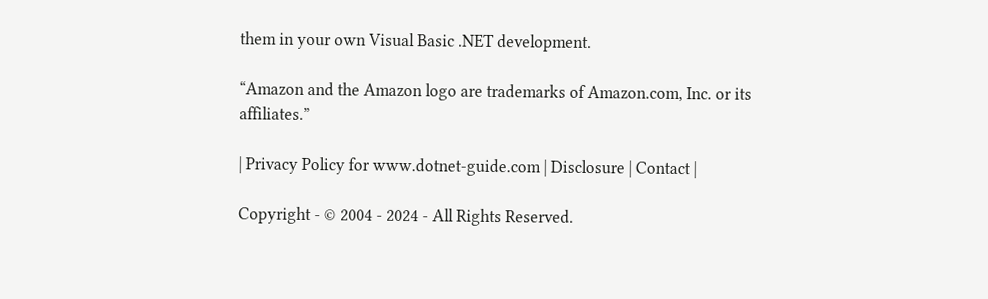them in your own Visual Basic .NET development.

“Amazon and the Amazon logo are trademarks of Amazon.com, Inc. or its affiliates.”

| Privacy Policy for www.dotnet-guide.com | Disclosure | Contact |

Copyright - © 2004 - 2024 - All Rights Reserved.